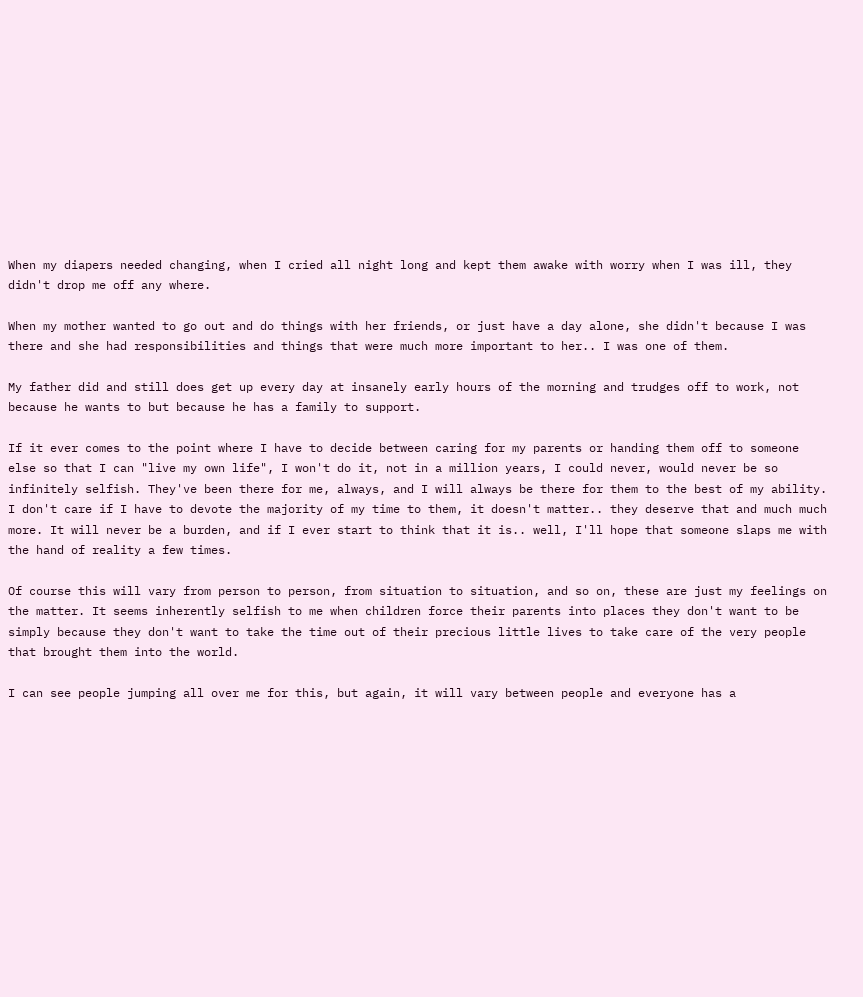When my diapers needed changing, when I cried all night long and kept them awake with worry when I was ill, they didn't drop me off any where.

When my mother wanted to go out and do things with her friends, or just have a day alone, she didn't because I was there and she had responsibilities and things that were much more important to her.. I was one of them.

My father did and still does get up every day at insanely early hours of the morning and trudges off to work, not because he wants to but because he has a family to support.

If it ever comes to the point where I have to decide between caring for my parents or handing them off to someone else so that I can "live my own life", I won't do it, not in a million years, I could never, would never be so infinitely selfish. They've been there for me, always, and I will always be there for them to the best of my ability. I don't care if I have to devote the majority of my time to them, it doesn't matter.. they deserve that and much much more. It will never be a burden, and if I ever start to think that it is.. well, I'll hope that someone slaps me with the hand of reality a few times.

Of course this will vary from person to person, from situation to situation, and so on, these are just my feelings on the matter. It seems inherently selfish to me when children force their parents into places they don't want to be simply because they don't want to take the time out of their precious little lives to take care of the very people that brought them into the world.

I can see people jumping all over me for this, but again, it will vary between people and everyone has a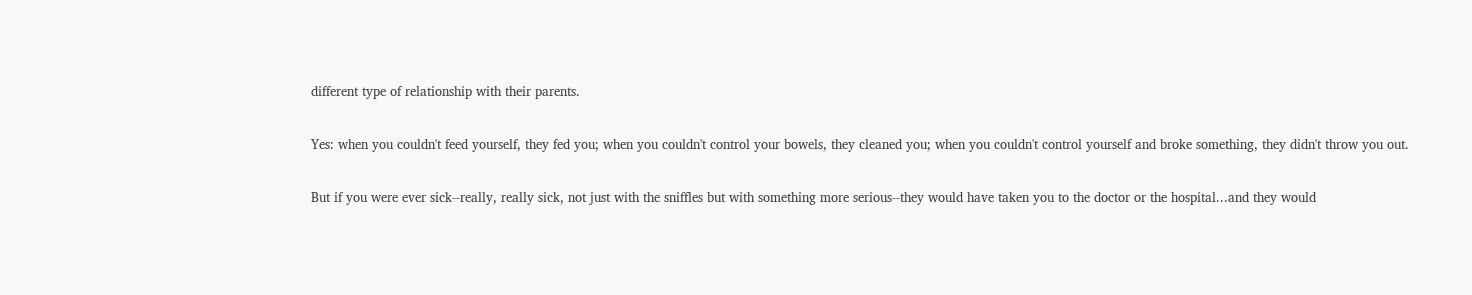different type of relationship with their parents.

Yes: when you couldn't feed yourself, they fed you; when you couldn't control your bowels, they cleaned you; when you couldn't control yourself and broke something, they didn't throw you out.

But if you were ever sick--really, really sick, not just with the sniffles but with something more serious--they would have taken you to the doctor or the hospital...and they would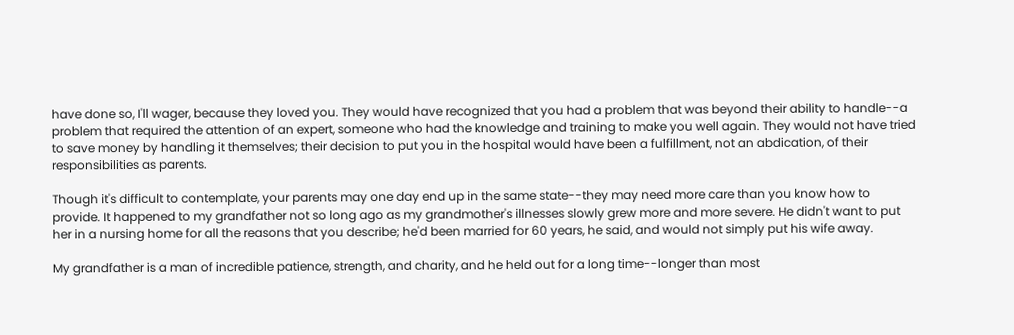have done so, I'll wager, because they loved you. They would have recognized that you had a problem that was beyond their ability to handle--a problem that required the attention of an expert, someone who had the knowledge and training to make you well again. They would not have tried to save money by handling it themselves; their decision to put you in the hospital would have been a fulfillment, not an abdication, of their responsibilities as parents.

Though it's difficult to contemplate, your parents may one day end up in the same state--they may need more care than you know how to provide. It happened to my grandfather not so long ago as my grandmother's illnesses slowly grew more and more severe. He didn't want to put her in a nursing home for all the reasons that you describe; he'd been married for 60 years, he said, and would not simply put his wife away.

My grandfather is a man of incredible patience, strength, and charity, and he held out for a long time--longer than most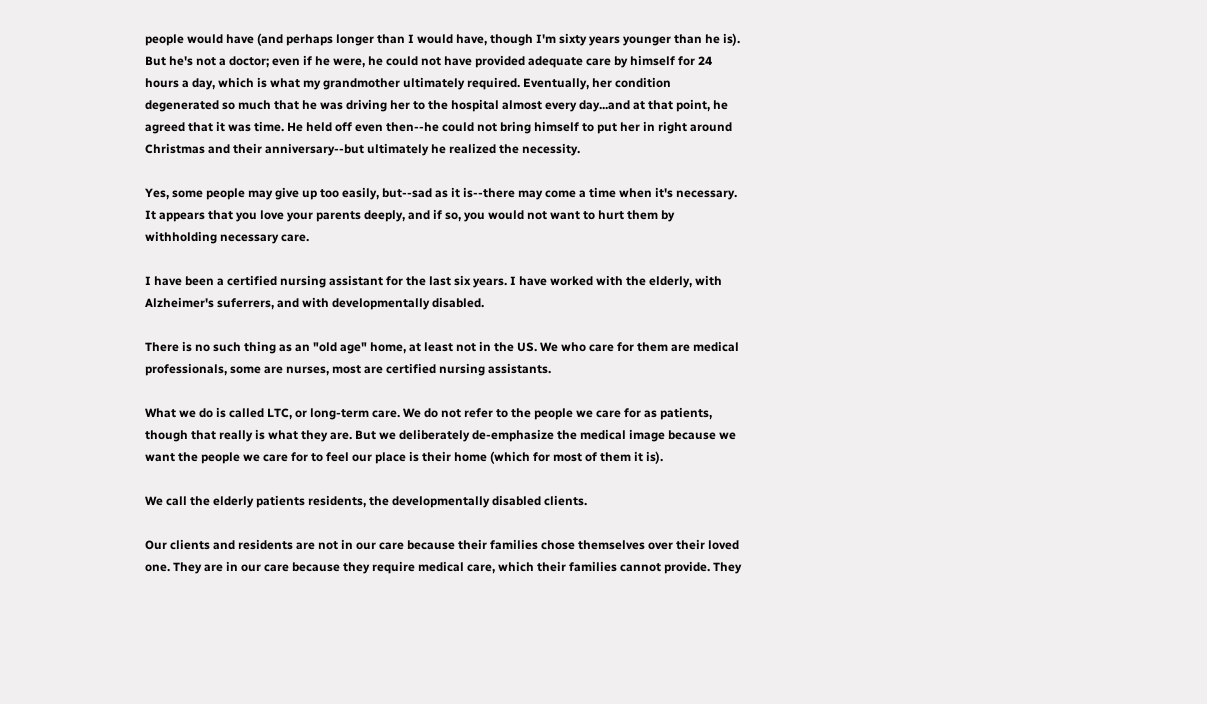people would have (and perhaps longer than I would have, though I'm sixty years younger than he is). But he's not a doctor; even if he were, he could not have provided adequate care by himself for 24 hours a day, which is what my grandmother ultimately required. Eventually, her condition degenerated so much that he was driving her to the hospital almost every day...and at that point, he agreed that it was time. He held off even then--he could not bring himself to put her in right around Christmas and their anniversary--but ultimately he realized the necessity.

Yes, some people may give up too easily, but--sad as it is--there may come a time when it's necessary. It appears that you love your parents deeply, and if so, you would not want to hurt them by withholding necessary care.

I have been a certified nursing assistant for the last six years. I have worked with the elderly, with Alzheimer's suferrers, and with developmentally disabled.

There is no such thing as an "old age" home, at least not in the US. We who care for them are medical professionals, some are nurses, most are certified nursing assistants.

What we do is called LTC, or long-term care. We do not refer to the people we care for as patients, though that really is what they are. But we deliberately de-emphasize the medical image because we want the people we care for to feel our place is their home (which for most of them it is).

We call the elderly patients residents, the developmentally disabled clients.

Our clients and residents are not in our care because their families chose themselves over their loved one. They are in our care because they require medical care, which their families cannot provide. They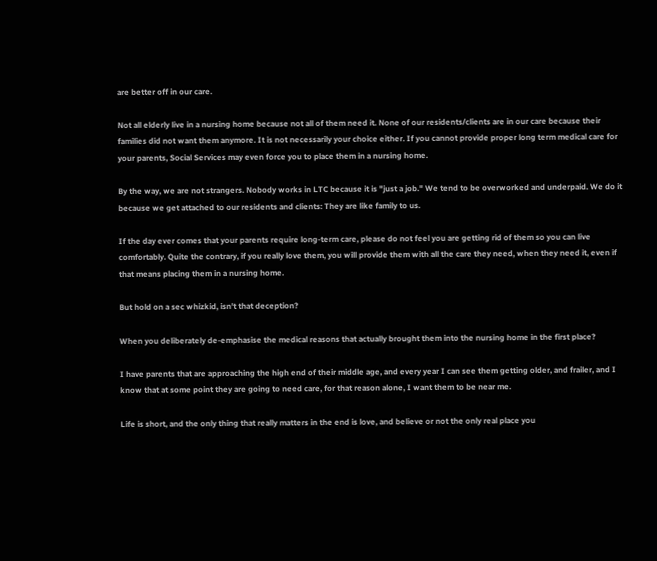are better off in our care.

Not all elderly live in a nursing home because not all of them need it. None of our residents/clients are in our care because their families did not want them anymore. It is not necessarily your choice either. If you cannot provide proper long term medical care for your parents, Social Services may even force you to place them in a nursing home.

By the way, we are not strangers. Nobody works in LTC because it is "just a job." We tend to be overworked and underpaid. We do it because we get attached to our residents and clients: They are like family to us.

If the day ever comes that your parents require long-term care, please do not feel you are getting rid of them so you can live comfortably. Quite the contrary, if you really love them, you will provide them with all the care they need, when they need it, even if that means placing them in a nursing home.

But hold on a sec whizkid, isn't that deception?

When you deliberately de-emphasise the medical reasons that actually brought them into the nursing home in the first place?

I have parents that are approaching the high end of their middle age, and every year I can see them getting older, and frailer, and I know that at some point they are going to need care, for that reason alone, I want them to be near me.

Life is short, and the only thing that really matters in the end is love, and believe or not the only real place you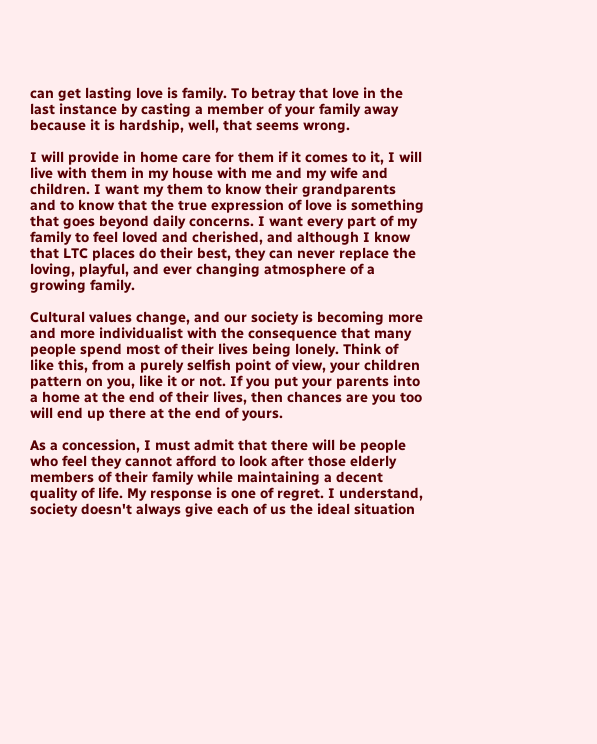can get lasting love is family. To betray that love in the last instance by casting a member of your family away because it is hardship, well, that seems wrong.

I will provide in home care for them if it comes to it, I will live with them in my house with me and my wife and children. I want my them to know their grandparents and to know that the true expression of love is something that goes beyond daily concerns. I want every part of my family to feel loved and cherished, and although I know that LTC places do their best, they can never replace the loving, playful, and ever changing atmosphere of a growing family.

Cultural values change, and our society is becoming more and more individualist with the consequence that many people spend most of their lives being lonely. Think of like this, from a purely selfish point of view, your children pattern on you, like it or not. If you put your parents into a home at the end of their lives, then chances are you too will end up there at the end of yours.

As a concession, I must admit that there will be people who feel they cannot afford to look after those elderly members of their family while maintaining a decent quality of life. My response is one of regret. I understand, society doesn't always give each of us the ideal situation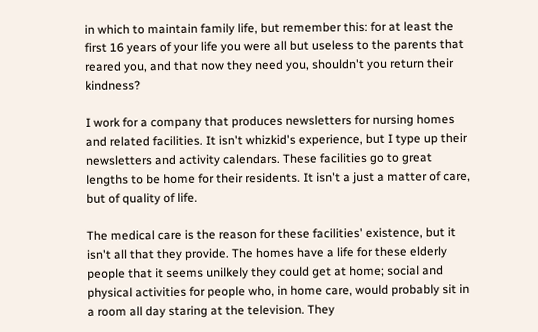in which to maintain family life, but remember this: for at least the first 16 years of your life you were all but useless to the parents that reared you, and that now they need you, shouldn't you return their kindness?

I work for a company that produces newsletters for nursing homes and related facilities. It isn't whizkid's experience, but I type up their newsletters and activity calendars. These facilities go to great lengths to be home for their residents. It isn't a just a matter of care, but of quality of life.

The medical care is the reason for these facilities' existence, but it isn't all that they provide. The homes have a life for these elderly people that it seems unilkely they could get at home; social and physical activities for people who, in home care, would probably sit in a room all day staring at the television. They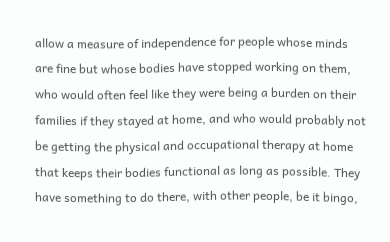allow a measure of independence for people whose minds are fine but whose bodies have stopped working on them, who would often feel like they were being a burden on their families if they stayed at home, and who would probably not be getting the physical and occupational therapy at home that keeps their bodies functional as long as possible. They have something to do there, with other people, be it bingo,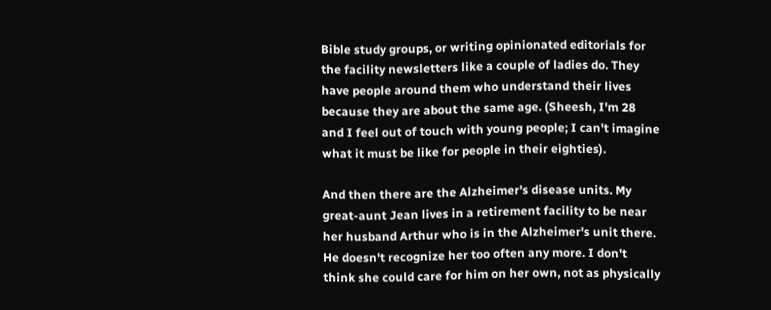Bible study groups, or writing opinionated editorials for the facility newsletters like a couple of ladies do. They have people around them who understand their lives because they are about the same age. (Sheesh, I'm 28 and I feel out of touch with young people; I can't imagine what it must be like for people in their eighties).

And then there are the Alzheimer's disease units. My great-aunt Jean lives in a retirement facility to be near her husband Arthur who is in the Alzheimer's unit there. He doesn't recognize her too often any more. I don't think she could care for him on her own, not as physically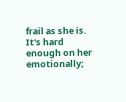frail as she is. It's hard enough on her emotionally;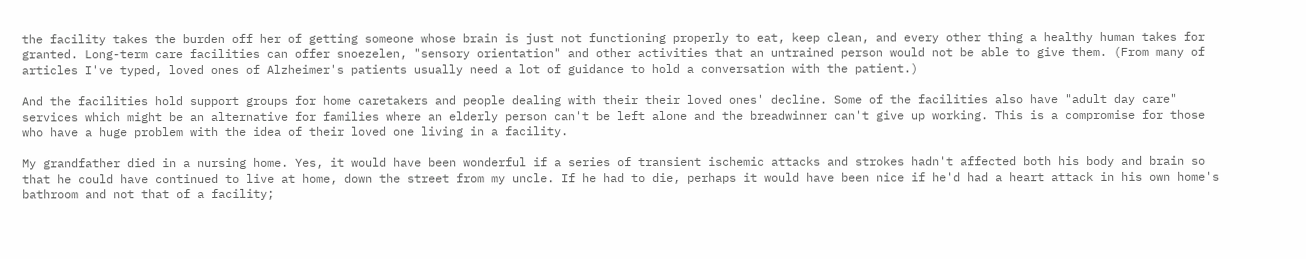the facility takes the burden off her of getting someone whose brain is just not functioning properly to eat, keep clean, and every other thing a healthy human takes for granted. Long-term care facilities can offer snoezelen, "sensory orientation" and other activities that an untrained person would not be able to give them. (From many of articles I've typed, loved ones of Alzheimer's patients usually need a lot of guidance to hold a conversation with the patient.)

And the facilities hold support groups for home caretakers and people dealing with their their loved ones' decline. Some of the facilities also have "adult day care" services which might be an alternative for families where an elderly person can't be left alone and the breadwinner can't give up working. This is a compromise for those who have a huge problem with the idea of their loved one living in a facility.

My grandfather died in a nursing home. Yes, it would have been wonderful if a series of transient ischemic attacks and strokes hadn't affected both his body and brain so that he could have continued to live at home, down the street from my uncle. If he had to die, perhaps it would have been nice if he'd had a heart attack in his own home's bathroom and not that of a facility;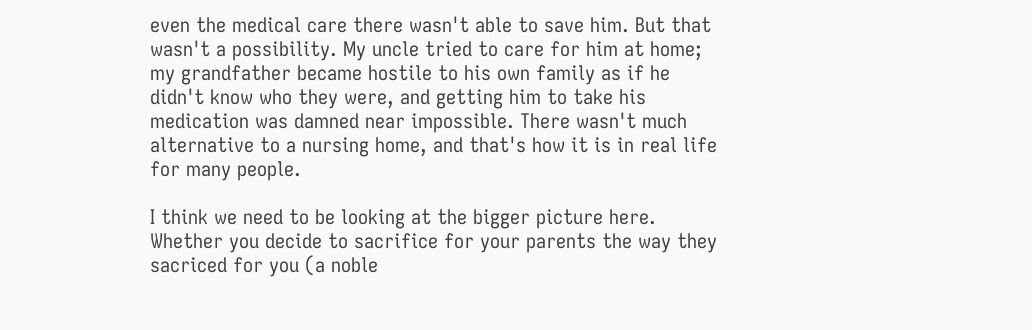even the medical care there wasn't able to save him. But that wasn't a possibility. My uncle tried to care for him at home; my grandfather became hostile to his own family as if he didn't know who they were, and getting him to take his medication was damned near impossible. There wasn't much alternative to a nursing home, and that's how it is in real life for many people.

I think we need to be looking at the bigger picture here. Whether you decide to sacrifice for your parents the way they sacriced for you (a noble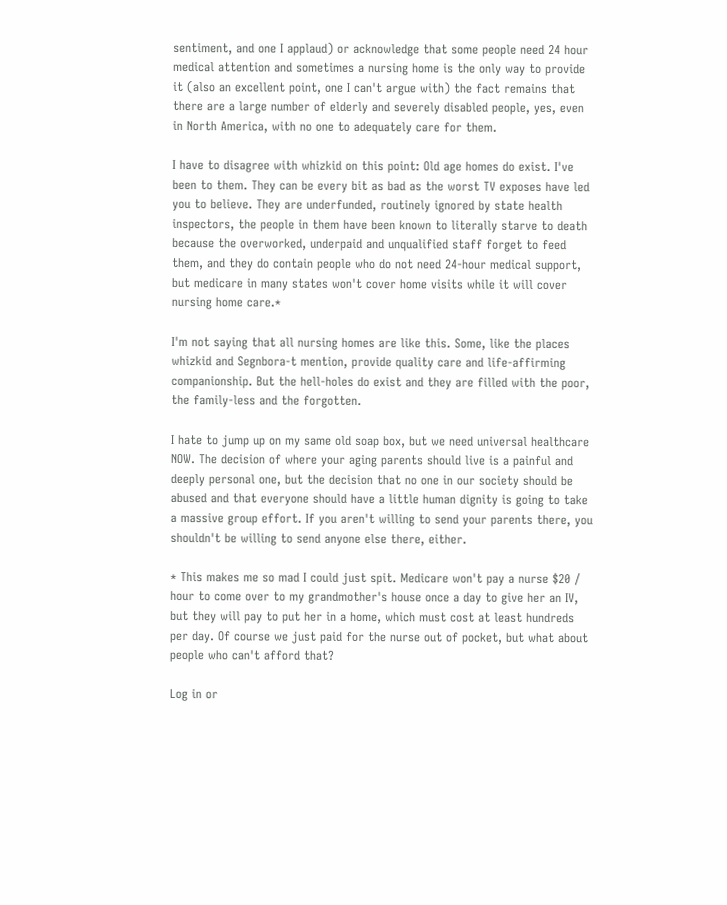sentiment, and one I applaud) or acknowledge that some people need 24 hour medical attention and sometimes a nursing home is the only way to provide it (also an excellent point, one I can't argue with) the fact remains that there are a large number of elderly and severely disabled people, yes, even in North America, with no one to adequately care for them.

I have to disagree with whizkid on this point: Old age homes do exist. I've been to them. They can be every bit as bad as the worst TV exposes have led you to believe. They are underfunded, routinely ignored by state health inspectors, the people in them have been known to literally starve to death because the overworked, underpaid and unqualified staff forget to feed them, and they do contain people who do not need 24-hour medical support, but medicare in many states won't cover home visits while it will cover nursing home care.*

I'm not saying that all nursing homes are like this. Some, like the places whizkid and Segnbora-t mention, provide quality care and life-affirming companionship. But the hell-holes do exist and they are filled with the poor, the family-less and the forgotten.

I hate to jump up on my same old soap box, but we need universal healthcare NOW. The decision of where your aging parents should live is a painful and deeply personal one, but the decision that no one in our society should be abused and that everyone should have a little human dignity is going to take a massive group effort. If you aren't willing to send your parents there, you shouldn't be willing to send anyone else there, either.

* This makes me so mad I could just spit. Medicare won't pay a nurse $20 / hour to come over to my grandmother's house once a day to give her an IV, but they will pay to put her in a home, which must cost at least hundreds per day. Of course we just paid for the nurse out of pocket, but what about people who can't afford that?

Log in or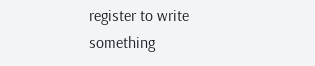register to write something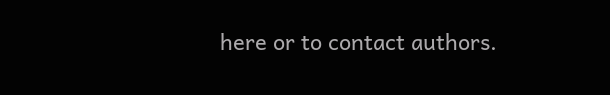here or to contact authors.